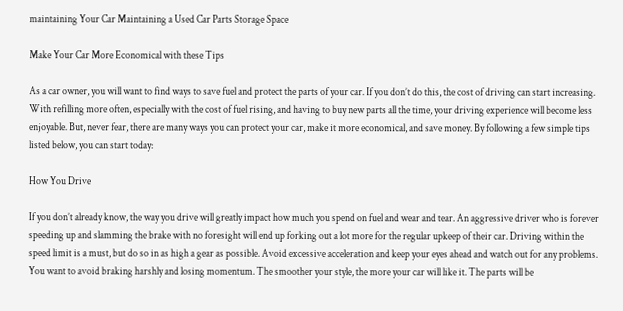maintaining Your Car Maintaining a Used Car Parts Storage Space

Make Your Car More Economical with these Tips

As a car owner, you will want to find ways to save fuel and protect the parts of your car. If you don’t do this, the cost of driving can start increasing. With refilling more often, especially with the cost of fuel rising, and having to buy new parts all the time, your driving experience will become less enjoyable. But, never fear, there are many ways you can protect your car, make it more economical, and save money. By following a few simple tips listed below, you can start today:

How You Drive

If you don’t already know, the way you drive will greatly impact how much you spend on fuel and wear and tear. An aggressive driver who is forever speeding up and slamming the brake with no foresight will end up forking out a lot more for the regular upkeep of their car. Driving within the speed limit is a must, but do so in as high a gear as possible. Avoid excessive acceleration and keep your eyes ahead and watch out for any problems. You want to avoid braking harshly and losing momentum. The smoother your style, the more your car will like it. The parts will be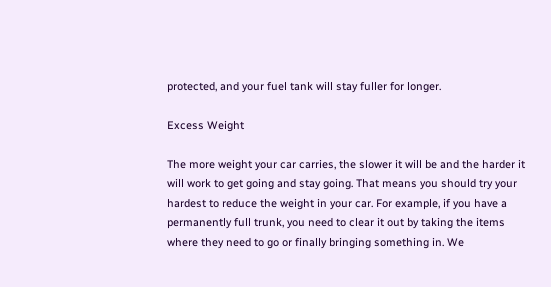protected, and your fuel tank will stay fuller for longer.

Excess Weight

The more weight your car carries, the slower it will be and the harder it will work to get going and stay going. That means you should try your hardest to reduce the weight in your car. For example, if you have a permanently full trunk, you need to clear it out by taking the items where they need to go or finally bringing something in. We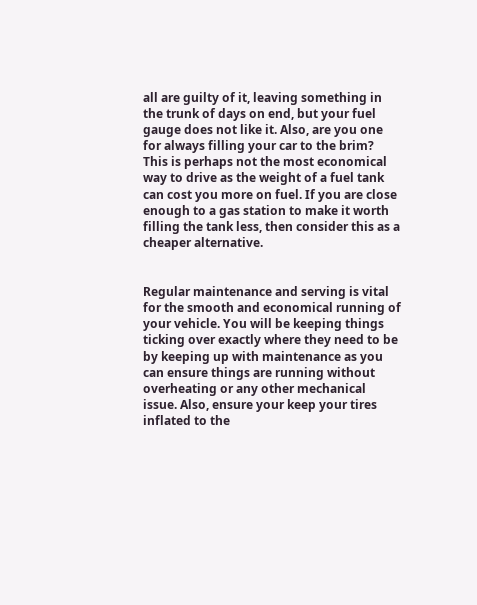all are guilty of it, leaving something in the trunk of days on end, but your fuel gauge does not like it. Also, are you one for always filling your car to the brim? This is perhaps not the most economical way to drive as the weight of a fuel tank can cost you more on fuel. If you are close enough to a gas station to make it worth filling the tank less, then consider this as a cheaper alternative.


Regular maintenance and serving is vital for the smooth and economical running of your vehicle. You will be keeping things ticking over exactly where they need to be by keeping up with maintenance as you can ensure things are running without overheating or any other mechanical issue. Also, ensure your keep your tires inflated to the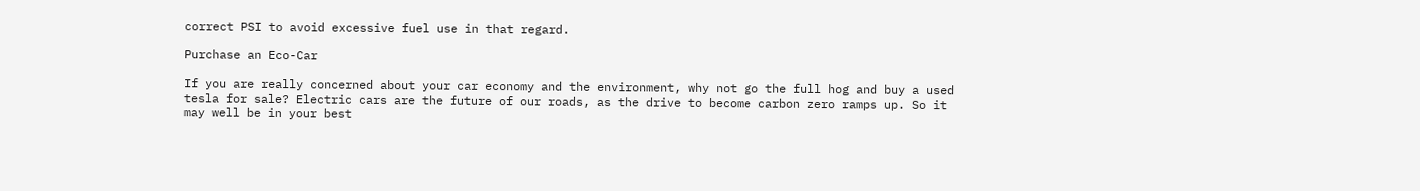correct PSI to avoid excessive fuel use in that regard.

Purchase an Eco-Car

If you are really concerned about your car economy and the environment, why not go the full hog and buy a used tesla for sale? Electric cars are the future of our roads, as the drive to become carbon zero ramps up. So it may well be in your best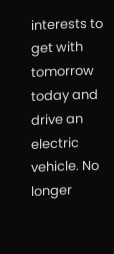interests to get with tomorrow today and drive an electric vehicle. No longer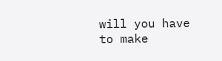will you have to make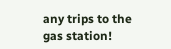any trips to the gas station!